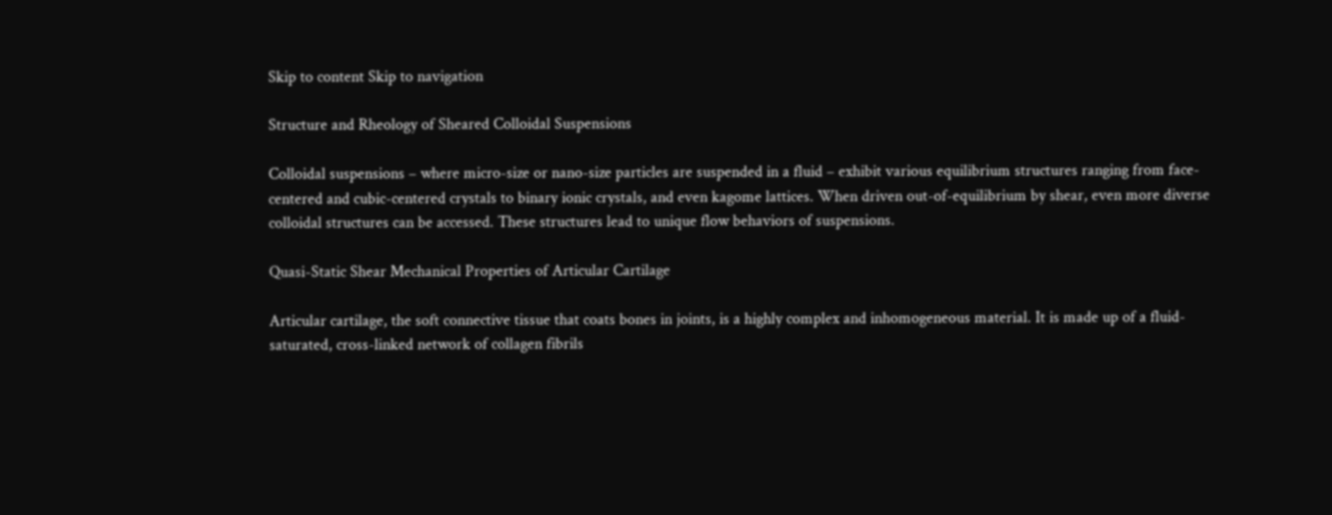Skip to content Skip to navigation

Structure and Rheology of Sheared Colloidal Suspensions

Colloidal suspensions – where micro-size or nano-size particles are suspended in a fluid – exhibit various equilibrium structures ranging from face-centered and cubic-centered crystals to binary ionic crystals, and even kagome lattices. When driven out-of-equilibrium by shear, even more diverse colloidal structures can be accessed. These structures lead to unique flow behaviors of suspensions.

Quasi-Static Shear Mechanical Properties of Articular Cartilage

Articular cartilage, the soft connective tissue that coats bones in joints, is a highly complex and inhomogeneous material. It is made up of a fluid-saturated, cross-linked network of collagen fibrils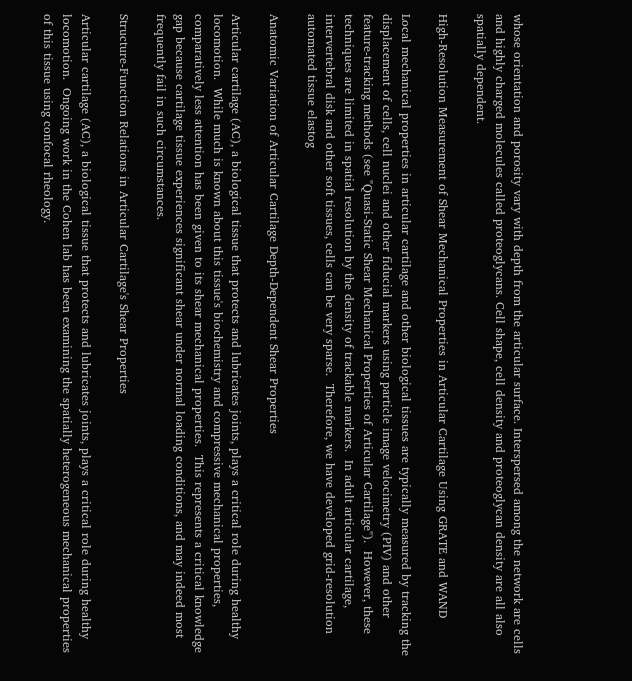whose orientation and porosity vary with depth from the articular surface. Interspersed among the network are cells and highly charged molecules called proteoglycans. Cell shape, cell density and proteoglycan density are all also spatially dependent.

High-Resolution Measurement of Shear Mechanical Properties in Articular Cartilage Using GRATE and WAND

Local mechanical properties in articular cartilage and other biological tissues are typically measured by tracking the displacement of cells, cell nuclei and other fiducial markers using particle image velocimetry (PIV) and other feature-tracking methods (see "Quasi-Static Shear Mechanical Properties of Articular Cartilage").  However, these techniques are limited in spatial resolution by the density of trackable markers.  In adult articular cartilage, intervertebral disk and other soft tissues, cells can be very sparse.  Therefore, we have developed grid-resolution automated tissue elastog

Anatomic Variation of Articular Cartilage Depth-Dependent Shear Properties

Articular cartilage (AC), a biological tissue that protects and lubricates joints, plays a critical role during healthy locomotion.  While much is known about this tissue's biochemistry and compressive mechanical properties, comparatively less attention has been given to its shear mechanical properties.  This represents a critical knowledge gap because cartilage tissue experiences significant shear under normal loading conditions, and may indeed most frequently fail in such circumstances.

Structure-Function Relations in Articular Cartilage's Shear Properties

Articular cartilage (AC), a biological tissue that protects and lubricates joints, plays a critical role during healthy locomotion.  Ongoing work in the Cohen lab has been examining the spatially heterogeneous mechanical properties of this tissue using confocal rheology.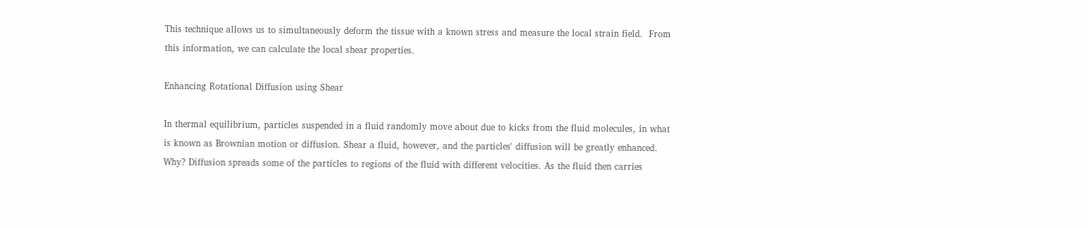This technique allows us to simultaneously deform the tissue with a known stress and measure the local strain field.  From this information, we can calculate the local shear properties.

Enhancing Rotational Diffusion using Shear

In thermal equilibrium, particles suspended in a fluid randomly move about due to kicks from the fluid molecules, in what is known as Brownian motion or diffusion. Shear a fluid, however, and the particles' diffusion will be greatly enhanced. Why? Diffusion spreads some of the particles to regions of the fluid with different velocities. As the fluid then carries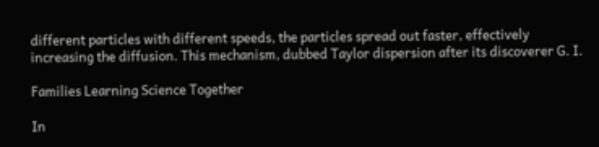different particles with different speeds, the particles spread out faster, effectively increasing the diffusion. This mechanism, dubbed Taylor dispersion after its discoverer G. I.

Families Learning Science Together

In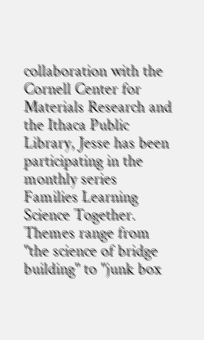collaboration with the Cornell Center for Materials Research and the Ithaca Public Library, Jesse has been participating in the monthly series Families Learning Science Together.  Themes range from "the science of bridge building" to "junk box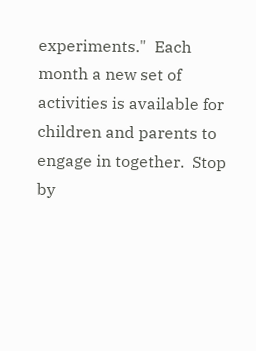experiments."  Each month a new set of activities is available for children and parents to engage in together.  Stop by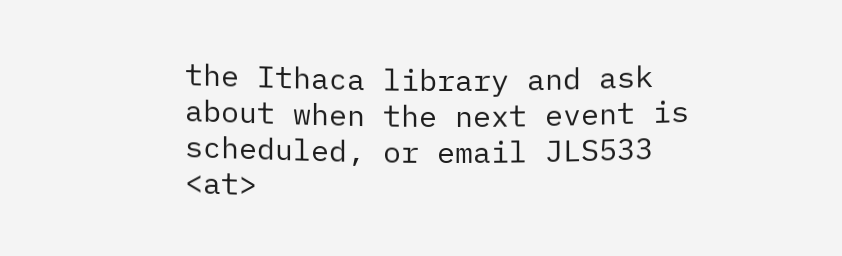the Ithaca library and ask about when the next event is scheduled, or email JLS533 <at>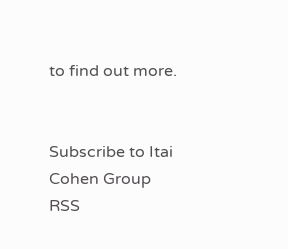to find out more.


Subscribe to Itai Cohen Group RSS